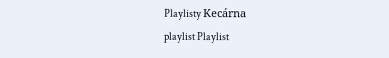Playlisty Kecárna
playlist Playlist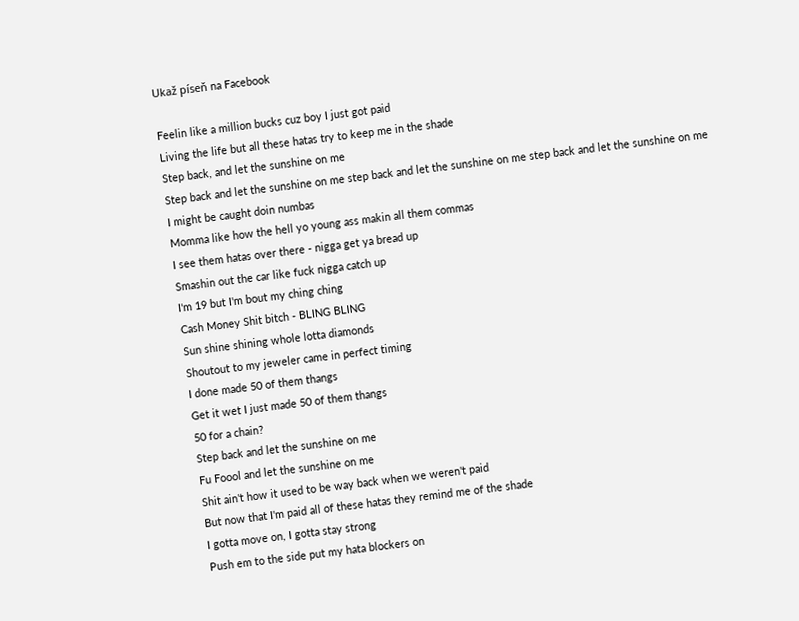Ukaž píseň na Facebook

Feelin like a million bucks cuz boy I just got paid
Living the life but all these hatas try to keep me in the shade
Step back, and let the sunshine on me
Step back and let the sunshine on me step back and let the sunshine on me step back and let the sunshine on me
I might be caught doin numbas
Momma like how the hell yo young ass makin all them commas
I see them hatas over there - nigga get ya bread up
Smashin out the car like fuck nigga catch up
I'm 19 but I'm bout my ching ching
Cash Money Shit bitch - BLING BLING
Sun shine shining whole lotta diamonds
Shoutout to my jeweler came in perfect timing
I done made 50 of them thangs
Get it wet I just made 50 of them thangs
50 for a chain?
Step back and let the sunshine on me
Fu Foool and let the sunshine on me
Shit ain't how it used to be way back when we weren't paid
But now that I'm paid all of these hatas they remind me of the shade
I gotta move on, I gotta stay strong
Push em to the side put my hata blockers on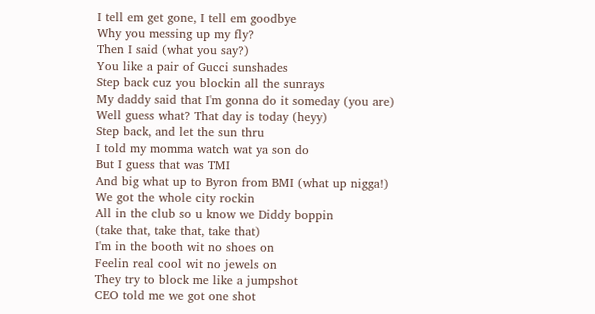I tell em get gone, I tell em goodbye
Why you messing up my fly?
Then I said (what you say?)
You like a pair of Gucci sunshades
Step back cuz you blockin all the sunrays
My daddy said that I'm gonna do it someday (you are)
Well guess what? That day is today (heyy)
Step back, and let the sun thru
I told my momma watch wat ya son do
But I guess that was TMI
And big what up to Byron from BMI (what up nigga!)
We got the whole city rockin
All in the club so u know we Diddy boppin
(take that, take that, take that)
I'm in the booth wit no shoes on
Feelin real cool wit no jewels on
They try to block me like a jumpshot
CEO told me we got one shot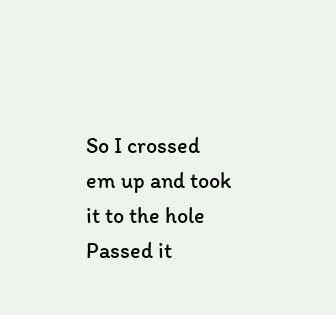So I crossed em up and took it to the hole
Passed it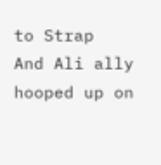to Strap
And Ali ally hooped up on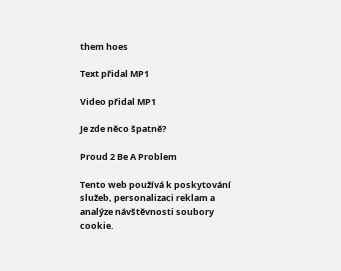them hoes

Text přidal MP1

Video přidal MP1

Je zde něco špatně?

Proud 2 Be A Problem

Tento web používá k poskytování služeb, personalizaci reklam a analýze návštěvnosti soubory cookie.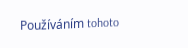Používáním tohoto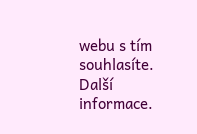webu s tím souhlasíte. Další informace.